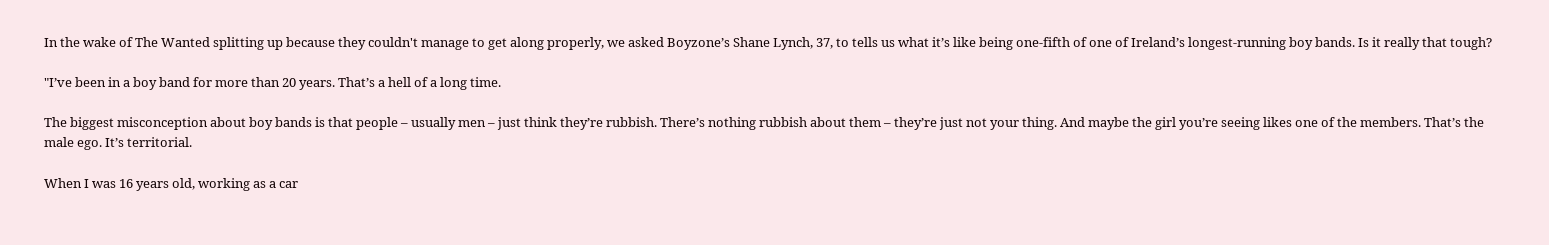In the wake of The Wanted splitting up because they couldn't manage to get along properly, we asked Boyzone’s Shane Lynch, 37, to tells us what it’s like being one-fifth of one of Ireland’s longest-running boy bands. Is it really that tough?

"I’ve been in a boy band for more than 20 years. That’s a hell of a long time.

The biggest misconception about boy bands is that people – usually men – just think they’re rubbish. There’s nothing rubbish about them – they’re just not your thing. And maybe the girl you’re seeing likes one of the members. That’s the male ego. It’s territorial.

When I was 16 years old, working as a car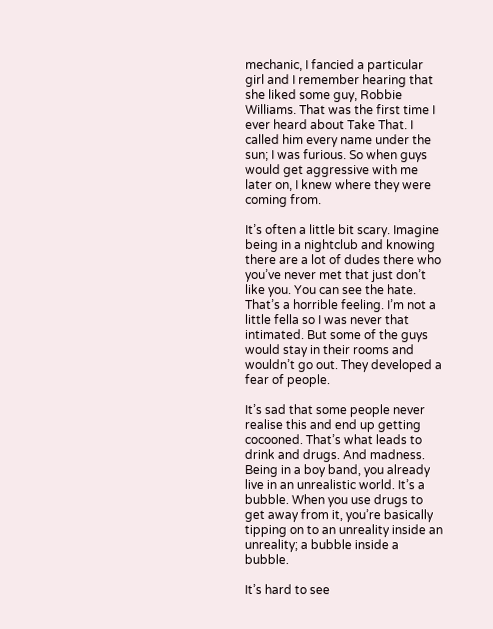mechanic, I fancied a particular girl and I remember hearing that she liked some guy, Robbie Williams. That was the first time I ever heard about Take That. I called him every name under the sun; I was furious. So when guys would get aggressive with me later on, I knew where they were coming from.

It’s often a little bit scary. Imagine being in a nightclub and knowing there are a lot of dudes there who you’ve never met that just don’t like you. You can see the hate. That’s a horrible feeling. I’m not a little fella so I was never that intimated. But some of the guys would stay in their rooms and wouldn’t go out. They developed a fear of people.

It’s sad that some people never realise this and end up getting cocooned. That’s what leads to drink and drugs. And madness. Being in a boy band, you already live in an unrealistic world. It’s a bubble. When you use drugs to get away from it, you’re basically tipping on to an unreality inside an unreality; a bubble inside a bubble.

It’s hard to see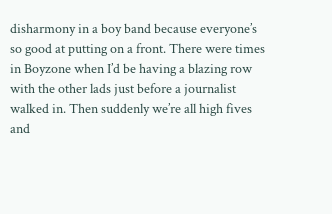disharmony in a boy band because everyone’s so good at putting on a front. There were times in Boyzone when I’d be having a blazing row with the other lads just before a journalist walked in. Then suddenly we’re all high fives and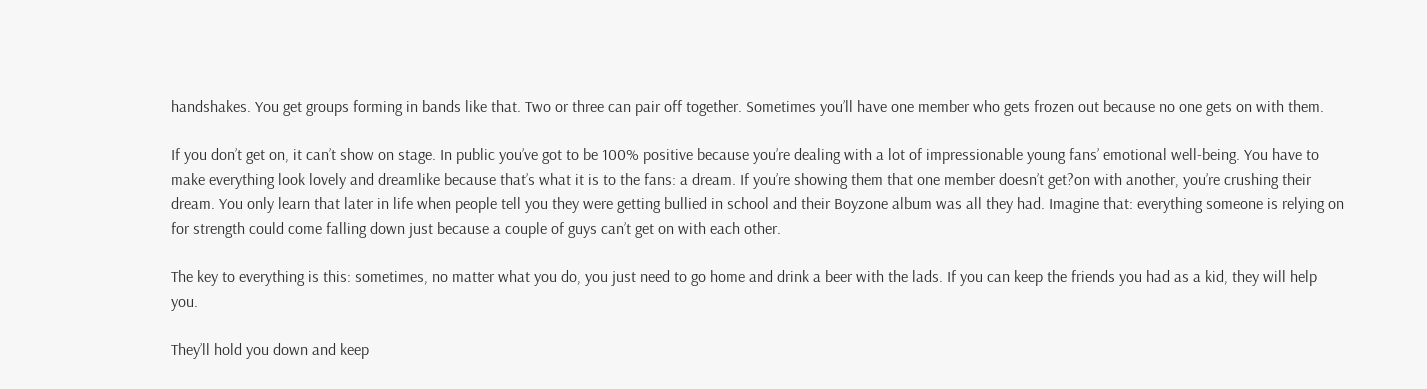handshakes. You get groups forming in bands like that. Two or three can pair off together. Sometimes you’ll have one member who gets frozen out because no one gets on with them.

If you don’t get on, it can’t show on stage. In public you’ve got to be 100% positive because you’re dealing with a lot of impressionable young fans’ emotional well-being. You have to make everything look lovely and dreamlike because that’s what it is to the fans: a dream. If you’re showing them that one member doesn’t get?on with another, you’re crushing their dream. You only learn that later in life when people tell you they were getting bullied in school and their Boyzone album was all they had. Imagine that: everything someone is relying on for strength could come falling down just because a couple of guys can’t get on with each other.

The key to everything is this: sometimes, no matter what you do, you just need to go home and drink a beer with the lads. If you can keep the friends you had as a kid, they will help you.

They’ll hold you down and keep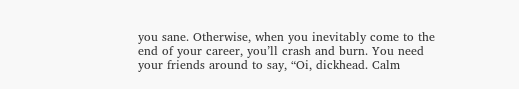you sane. Otherwise, when you inevitably come to the end of your career, you’ll crash and burn. You need your friends around to say, “Oi, dickhead. Calm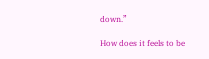down.”

How does it feels to be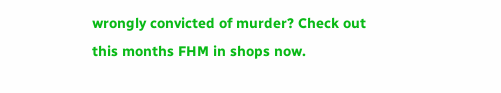wrongly convicted of murder? Check out this months FHM in shops now.